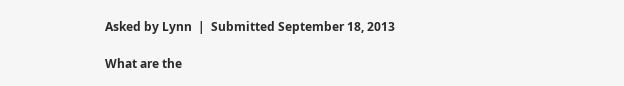Asked by Lynn  |  Submitted September 18, 2013

What are the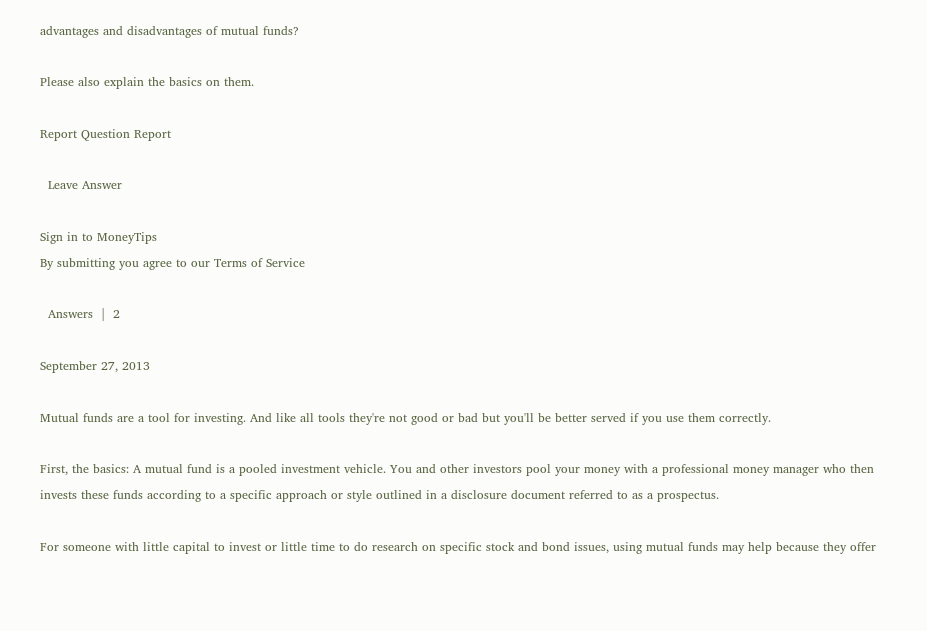advantages and disadvantages of mutual funds?

Please also explain the basics on them.

Report Question Report

  Leave Answer

Sign in to MoneyTips
By submitting you agree to our Terms of Service

  Answers  |  2

September 27, 2013

Mutual funds are a tool for investing. And like all tools they're not good or bad but you'll be better served if you use them correctly.

First, the basics: A mutual fund is a pooled investment vehicle. You and other investors pool your money with a professional money manager who then invests these funds according to a specific approach or style outlined in a disclosure document referred to as a prospectus.

For someone with little capital to invest or little time to do research on specific stock and bond issues, using mutual funds may help because they offer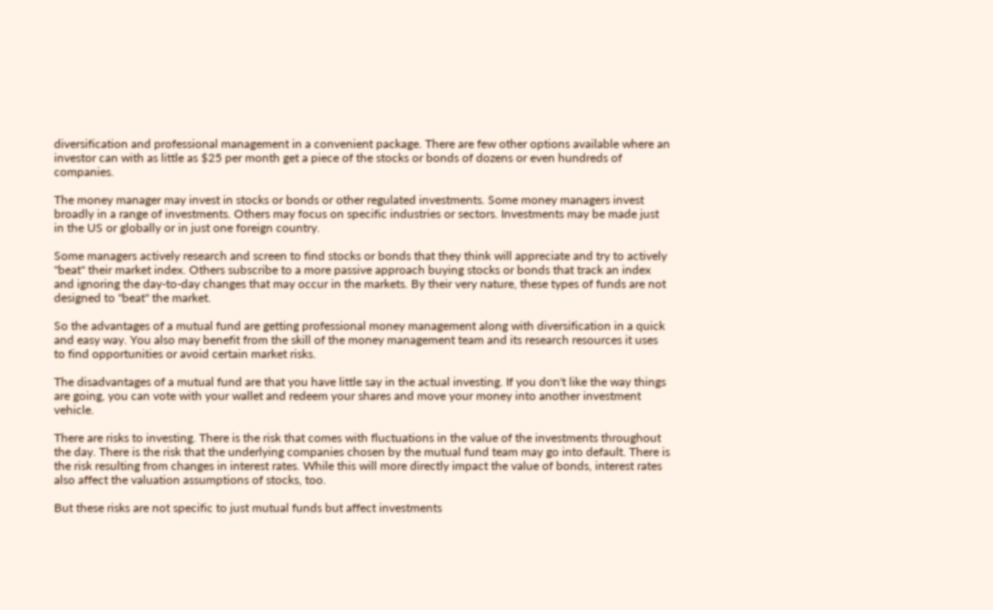diversification and professional management in a convenient package. There are few other options available where an investor can with as little as $25 per month get a piece of the stocks or bonds of dozens or even hundreds of companies.

The money manager may invest in stocks or bonds or other regulated investments. Some money managers invest broadly in a range of investments. Others may focus on specific industries or sectors. Investments may be made just in the US or globally or in just one foreign country.

Some managers actively research and screen to find stocks or bonds that they think will appreciate and try to actively "beat" their market index. Others subscribe to a more passive approach buying stocks or bonds that track an index and ignoring the day-to-day changes that may occur in the markets. By their very nature, these types of funds are not designed to "beat" the market.

So the advantages of a mutual fund are getting professional money management along with diversification in a quick and easy way. You also may benefit from the skill of the money management team and its research resources it uses to find opportunities or avoid certain market risks.

The disadvantages of a mutual fund are that you have little say in the actual investing. If you don't like the way things are going, you can vote with your wallet and redeem your shares and move your money into another investment vehicle.

There are risks to investing. There is the risk that comes with fluctuations in the value of the investments throughout the day. There is the risk that the underlying companies chosen by the mutual fund team may go into default. There is the risk resulting from changes in interest rates. While this will more directly impact the value of bonds, interest rates also affect the valuation assumptions of stocks, too.

But these risks are not specific to just mutual funds but affect investments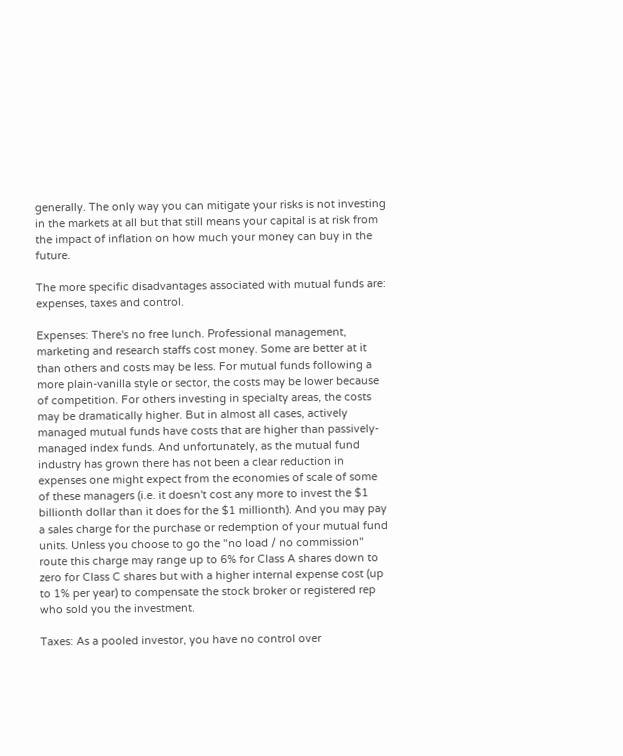generally. The only way you can mitigate your risks is not investing in the markets at all but that still means your capital is at risk from the impact of inflation on how much your money can buy in the future.

The more specific disadvantages associated with mutual funds are: expenses, taxes and control.

Expenses: There's no free lunch. Professional management, marketing and research staffs cost money. Some are better at it than others and costs may be less. For mutual funds following a more plain-vanilla style or sector, the costs may be lower because of competition. For others investing in specialty areas, the costs may be dramatically higher. But in almost all cases, actively managed mutual funds have costs that are higher than passively-managed index funds. And unfortunately, as the mutual fund industry has grown there has not been a clear reduction in expenses one might expect from the economies of scale of some of these managers (i.e. it doesn't cost any more to invest the $1 billionth dollar than it does for the $1 millionth). And you may pay a sales charge for the purchase or redemption of your mutual fund units. Unless you choose to go the "no load / no commission" route this charge may range up to 6% for Class A shares down to zero for Class C shares but with a higher internal expense cost (up to 1% per year) to compensate the stock broker or registered rep who sold you the investment.

Taxes: As a pooled investor, you have no control over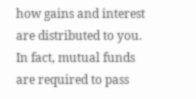how gains and interest are distributed to you. In fact, mutual funds are required to pass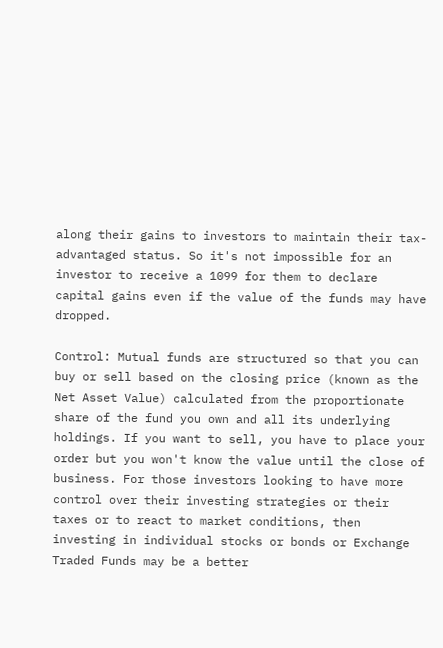along their gains to investors to maintain their tax-advantaged status. So it's not impossible for an investor to receive a 1099 for them to declare capital gains even if the value of the funds may have dropped.

Control: Mutual funds are structured so that you can buy or sell based on the closing price (known as the Net Asset Value) calculated from the proportionate share of the fund you own and all its underlying holdings. If you want to sell, you have to place your order but you won't know the value until the close of business. For those investors looking to have more control over their investing strategies or their taxes or to react to market conditions, then investing in individual stocks or bonds or Exchange Traded Funds may be a better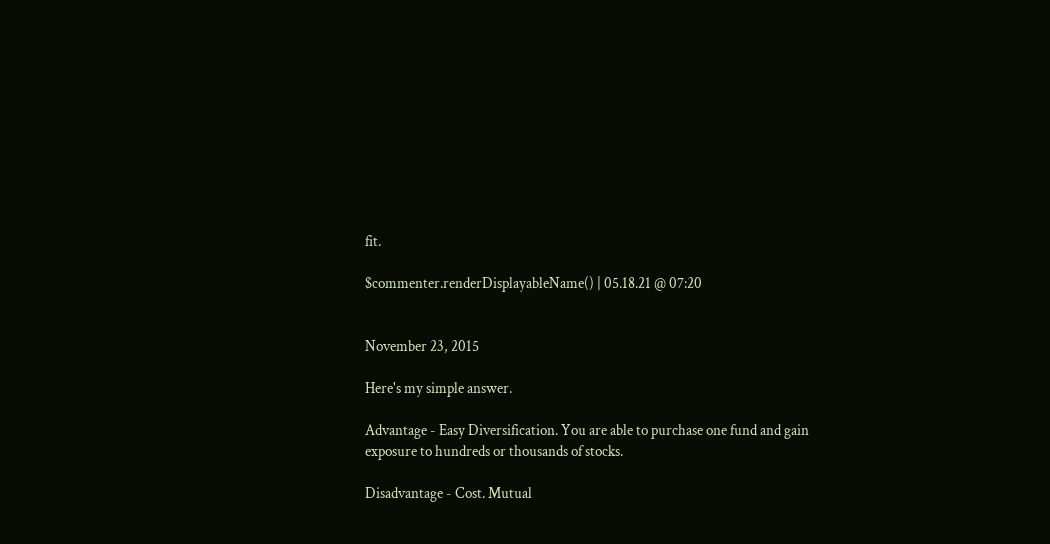fit.

$commenter.renderDisplayableName() | 05.18.21 @ 07:20


November 23, 2015

Here's my simple answer.

Advantage - Easy Diversification. You are able to purchase one fund and gain exposure to hundreds or thousands of stocks.

Disadvantage - Cost. Mutual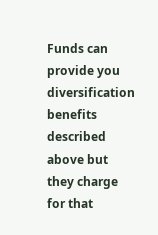Funds can provide you diversification benefits described above but they charge for that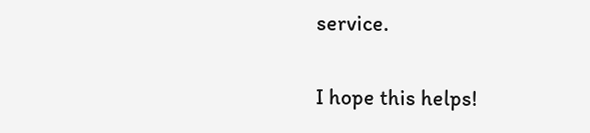service.

I hope this helps!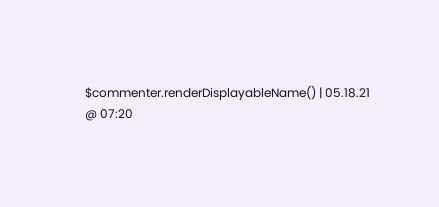$commenter.renderDisplayableName() | 05.18.21 @ 07:20